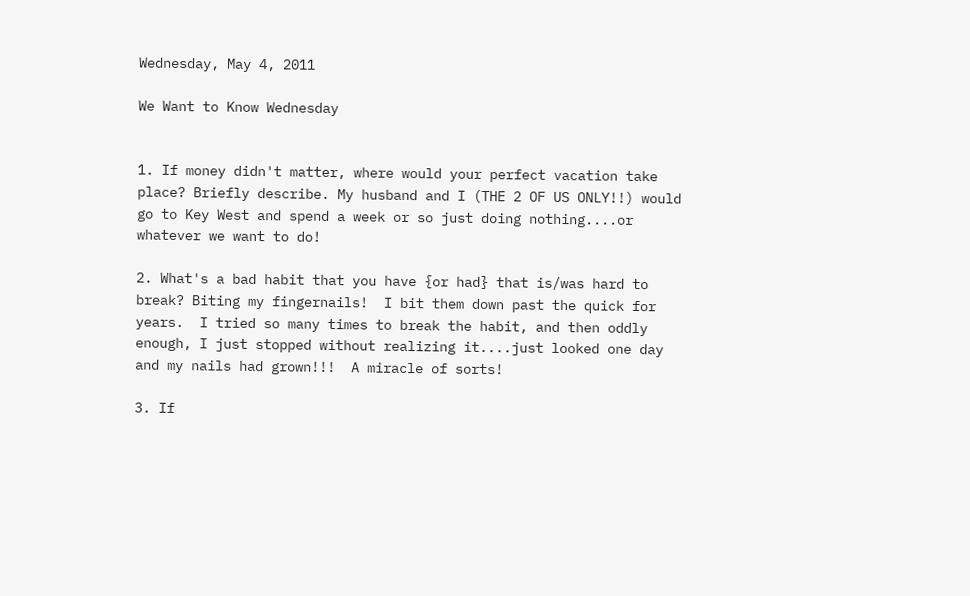Wednesday, May 4, 2011

We Want to Know Wednesday


1. If money didn't matter, where would your perfect vacation take place? Briefly describe. My husband and I (THE 2 OF US ONLY!!) would go to Key West and spend a week or so just doing nothing....or whatever we want to do!

2. What's a bad habit that you have {or had} that is/was hard to break? Biting my fingernails!  I bit them down past the quick for years.  I tried so many times to break the habit, and then oddly enough, I just stopped without realizing it....just looked one day and my nails had grown!!!  A miracle of sorts!

3. If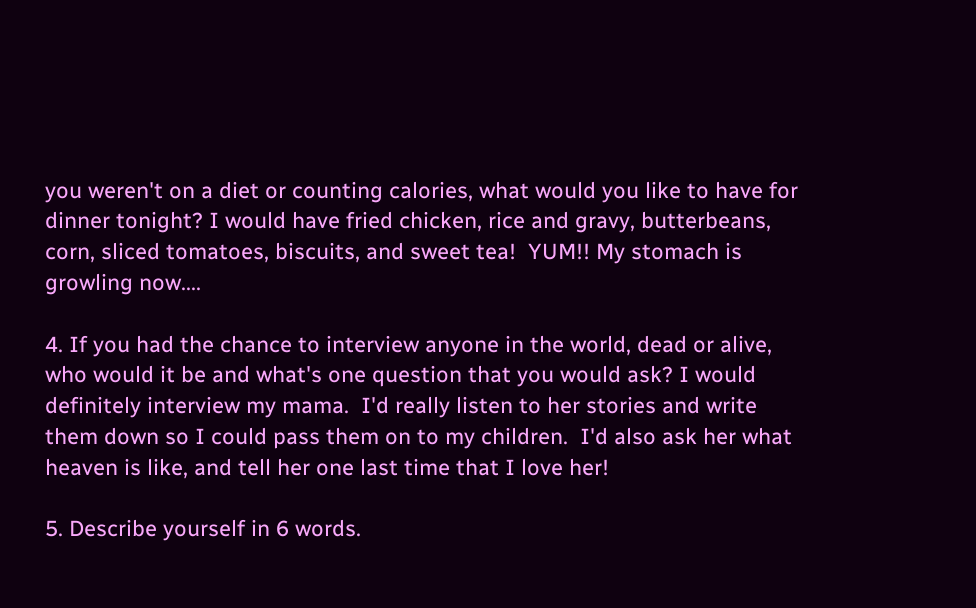you weren't on a diet or counting calories, what would you like to have for dinner tonight? I would have fried chicken, rice and gravy, butterbeans, corn, sliced tomatoes, biscuits, and sweet tea!  YUM!! My stomach is growling now....

4. If you had the chance to interview anyone in the world, dead or alive, who would it be and what's one question that you would ask? I would definitely interview my mama.  I'd really listen to her stories and write them down so I could pass them on to my children.  I'd also ask her what heaven is like, and tell her one last time that I love her!

5. Describe yourself in 6 words.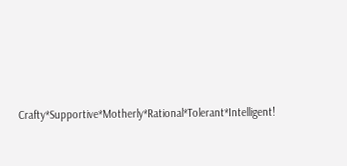Crafty*Supportive*Motherly*Rational*Tolerant*Intelligent!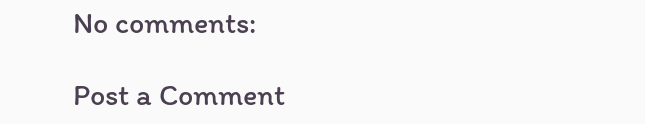No comments:

Post a Comment